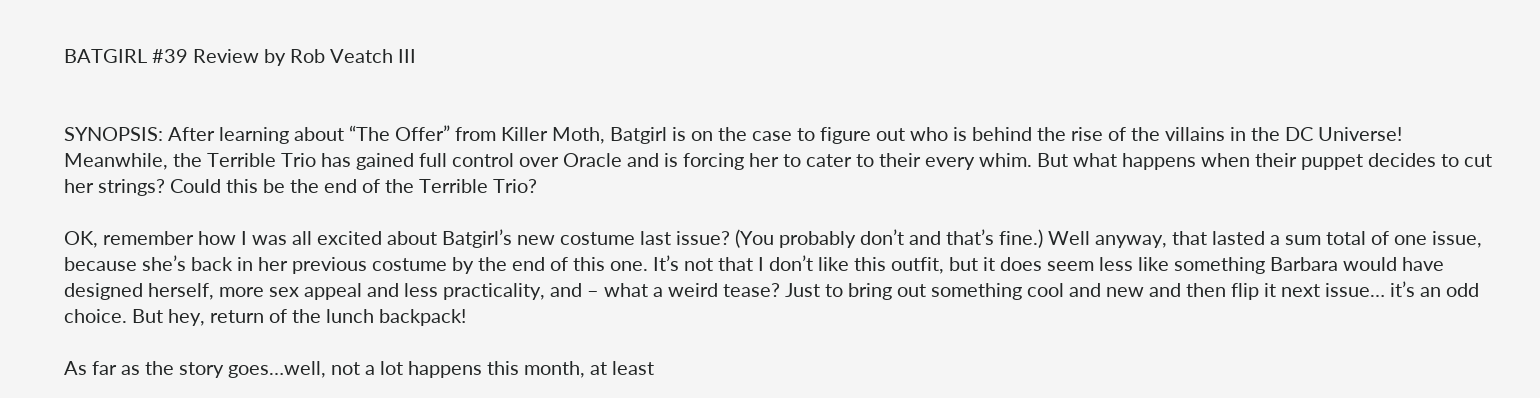BATGIRL #39 Review by Rob Veatch III


SYNOPSIS: After learning about “The Offer” from Killer Moth, Batgirl is on the case to figure out who is behind the rise of the villains in the DC Universe! Meanwhile, the Terrible Trio has gained full control over Oracle and is forcing her to cater to their every whim. But what happens when their puppet decides to cut her strings? Could this be the end of the Terrible Trio?

OK, remember how I was all excited about Batgirl’s new costume last issue? (You probably don’t and that’s fine.) Well anyway, that lasted a sum total of one issue, because she’s back in her previous costume by the end of this one. It’s not that I don’t like this outfit, but it does seem less like something Barbara would have designed herself, more sex appeal and less practicality, and – what a weird tease? Just to bring out something cool and new and then flip it next issue… it’s an odd choice. But hey, return of the lunch backpack!

As far as the story goes…well, not a lot happens this month, at least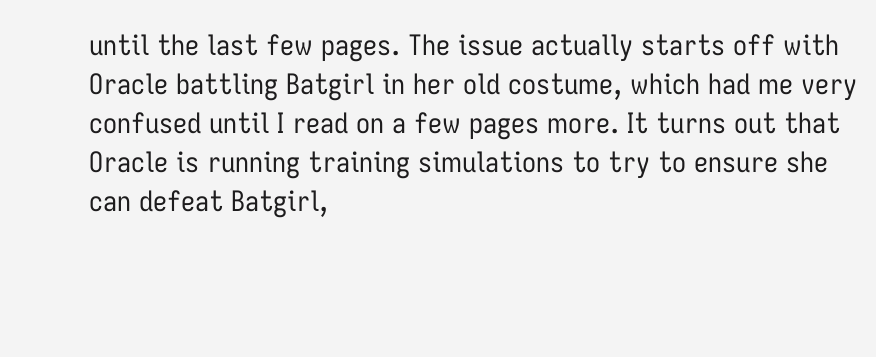until the last few pages. The issue actually starts off with Oracle battling Batgirl in her old costume, which had me very confused until I read on a few pages more. It turns out that Oracle is running training simulations to try to ensure she can defeat Batgirl,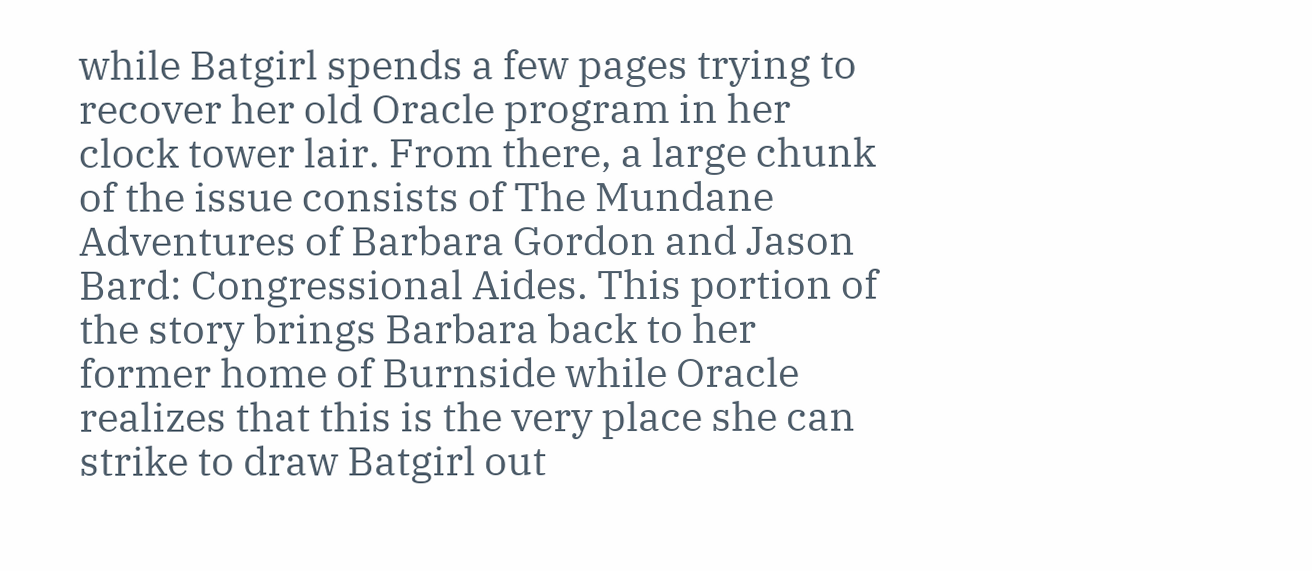while Batgirl spends a few pages trying to recover her old Oracle program in her clock tower lair. From there, a large chunk of the issue consists of The Mundane Adventures of Barbara Gordon and Jason Bard: Congressional Aides. This portion of the story brings Barbara back to her former home of Burnside while Oracle realizes that this is the very place she can strike to draw Batgirl out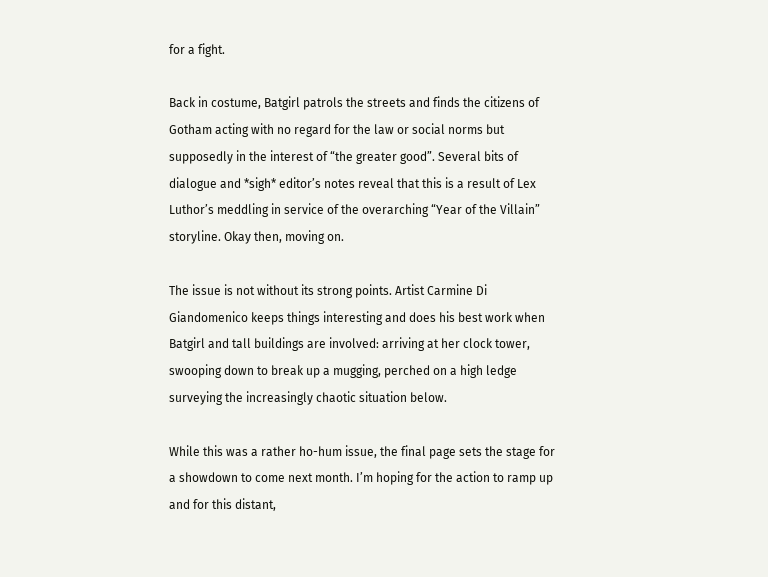for a fight.

Back in costume, Batgirl patrols the streets and finds the citizens of Gotham acting with no regard for the law or social norms but supposedly in the interest of “the greater good”. Several bits of dialogue and *sigh* editor’s notes reveal that this is a result of Lex Luthor’s meddling in service of the overarching “Year of the Villain” storyline. Okay then, moving on.

The issue is not without its strong points. Artist Carmine Di Giandomenico keeps things interesting and does his best work when Batgirl and tall buildings are involved: arriving at her clock tower, swooping down to break up a mugging, perched on a high ledge surveying the increasingly chaotic situation below.

While this was a rather ho-hum issue, the final page sets the stage for a showdown to come next month. I’m hoping for the action to ramp up and for this distant,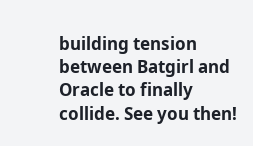building tension between Batgirl and Oracle to finally collide. See you then!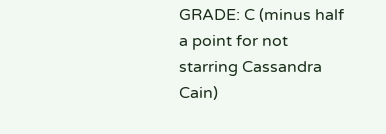GRADE: C (minus half a point for not starring Cassandra Cain)